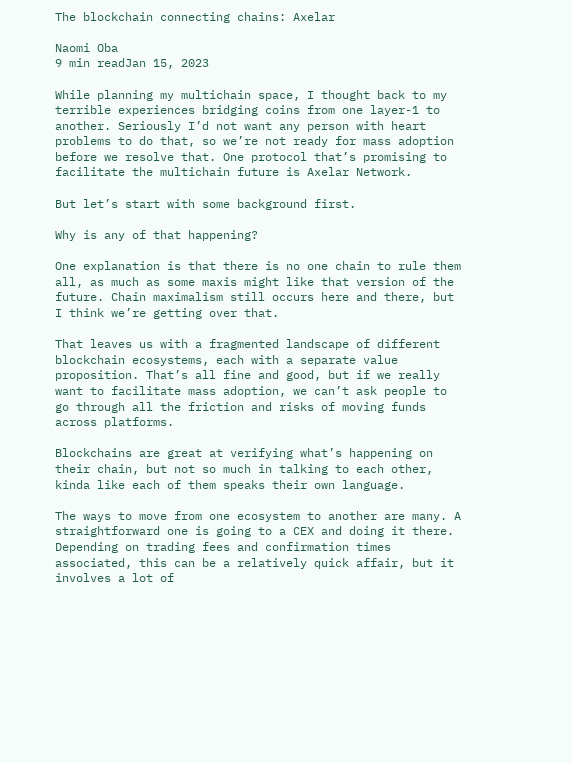The blockchain connecting chains: Axelar

Naomi Oba
9 min readJan 15, 2023

While planning my multichain space, I thought back to my terrible experiences bridging coins from one layer-1 to another. Seriously I’d not want any person with heart problems to do that, so we’re not ready for mass adoption before we resolve that. One protocol that’s promising to facilitate the multichain future is Axelar Network.

But let’s start with some background first.

Why is any of that happening?

One explanation is that there is no one chain to rule them all, as much as some maxis might like that version of the future. Chain maximalism still occurs here and there, but I think we’re getting over that.

That leaves us with a fragmented landscape of different blockchain ecosystems, each with a separate value proposition. That’s all fine and good, but if we really want to facilitate mass adoption, we can’t ask people to go through all the friction and risks of moving funds across platforms.

Blockchains are great at verifying what’s happening on their chain, but not so much in talking to each other, kinda like each of them speaks their own language.

The ways to move from one ecosystem to another are many. A straightforward one is going to a CEX and doing it there. Depending on trading fees and confirmation times associated, this can be a relatively quick affair, but it involves a lot of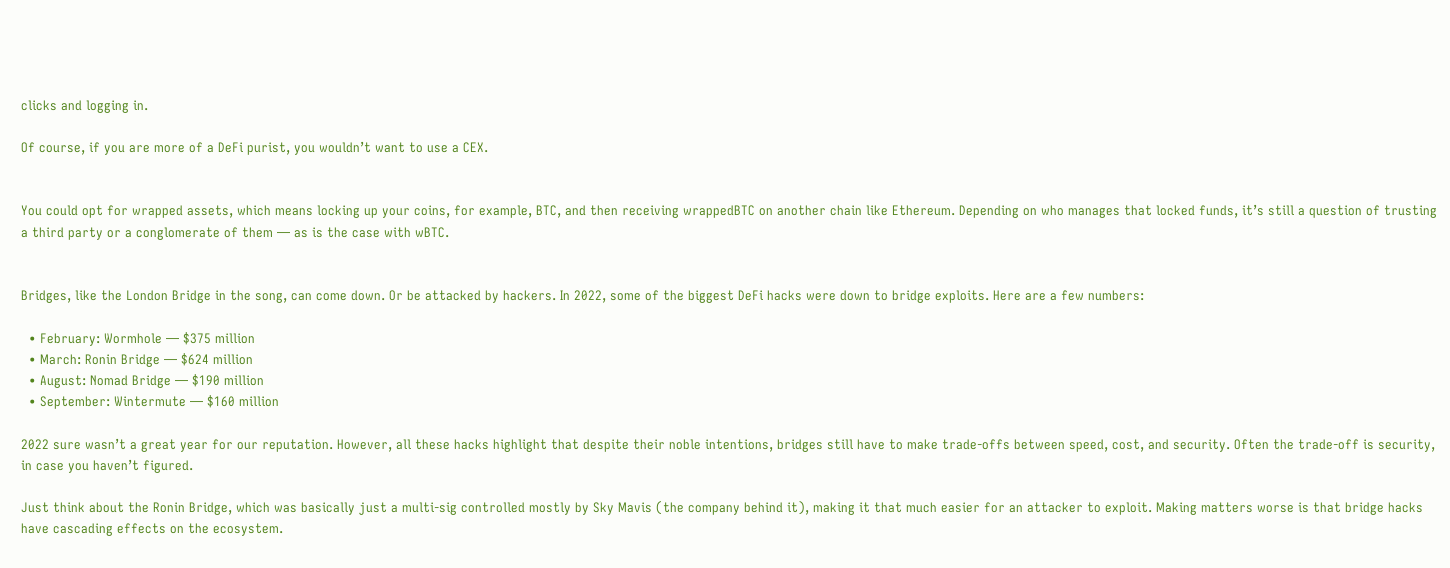clicks and logging in.

Of course, if you are more of a DeFi purist, you wouldn’t want to use a CEX.


You could opt for wrapped assets, which means locking up your coins, for example, BTC, and then receiving wrappedBTC on another chain like Ethereum. Depending on who manages that locked funds, it’s still a question of trusting a third party or a conglomerate of them — as is the case with wBTC.


Bridges, like the London Bridge in the song, can come down. Or be attacked by hackers. In 2022, some of the biggest DeFi hacks were down to bridge exploits. Here are a few numbers:

  • February: Wormhole — $375 million
  • March: Ronin Bridge — $624 million
  • August: Nomad Bridge — $190 million
  • September: Wintermute — $160 million

2022 sure wasn’t a great year for our reputation. However, all these hacks highlight that despite their noble intentions, bridges still have to make trade-offs between speed, cost, and security. Often the trade-off is security, in case you haven’t figured.

Just think about the Ronin Bridge, which was basically just a multi-sig controlled mostly by Sky Mavis (the company behind it), making it that much easier for an attacker to exploit. Making matters worse is that bridge hacks have cascading effects on the ecosystem.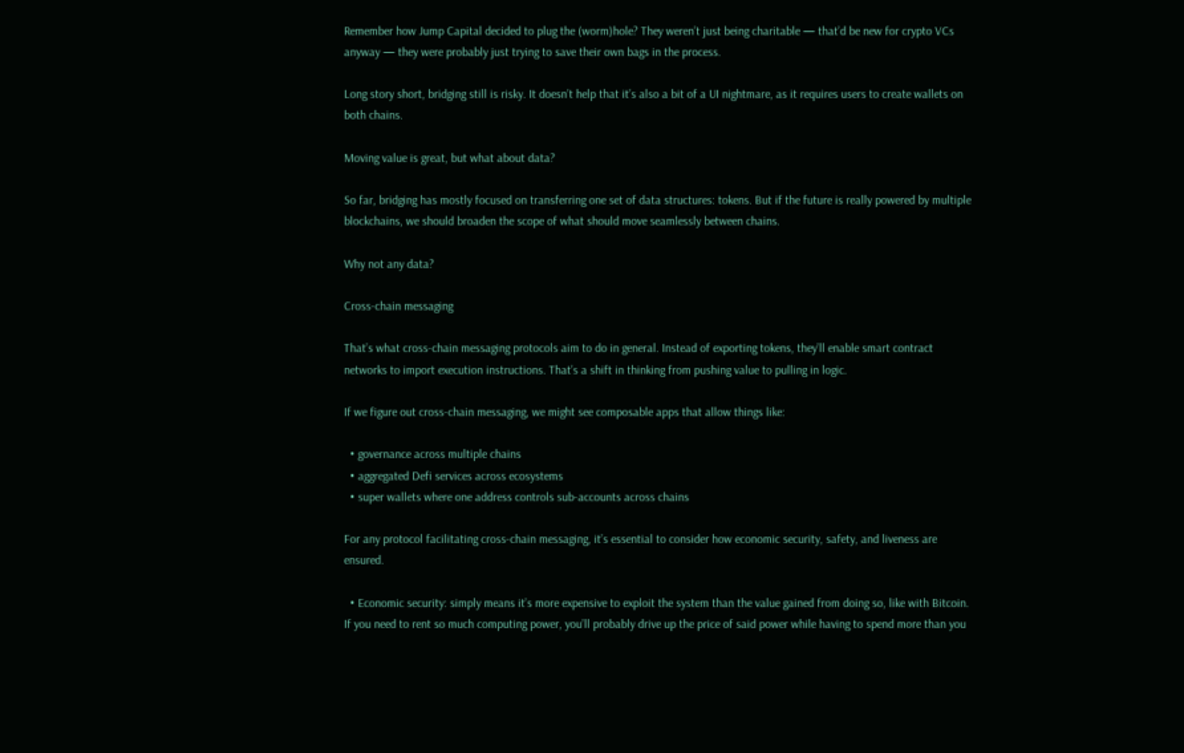Remember how Jump Capital decided to plug the (worm)hole? They weren’t just being charitable — that’d be new for crypto VCs anyway — they were probably just trying to save their own bags in the process.

Long story short, bridging still is risky. It doesn’t help that it’s also a bit of a UI nightmare, as it requires users to create wallets on both chains.

Moving value is great, but what about data?

So far, bridging has mostly focused on transferring one set of data structures: tokens. But if the future is really powered by multiple blockchains, we should broaden the scope of what should move seamlessly between chains.

Why not any data?

Cross-chain messaging

That’s what cross-chain messaging protocols aim to do in general. Instead of exporting tokens, they’ll enable smart contract networks to import execution instructions. That’s a shift in thinking from pushing value to pulling in logic.

If we figure out cross-chain messaging, we might see composable apps that allow things like:

  • governance across multiple chains
  • aggregated Defi services across ecosystems
  • super wallets where one address controls sub-accounts across chains

For any protocol facilitating cross-chain messaging, it’s essential to consider how economic security, safety, and liveness are ensured.

  • Economic security: simply means it’s more expensive to exploit the system than the value gained from doing so, like with Bitcoin. If you need to rent so much computing power, you’ll probably drive up the price of said power while having to spend more than you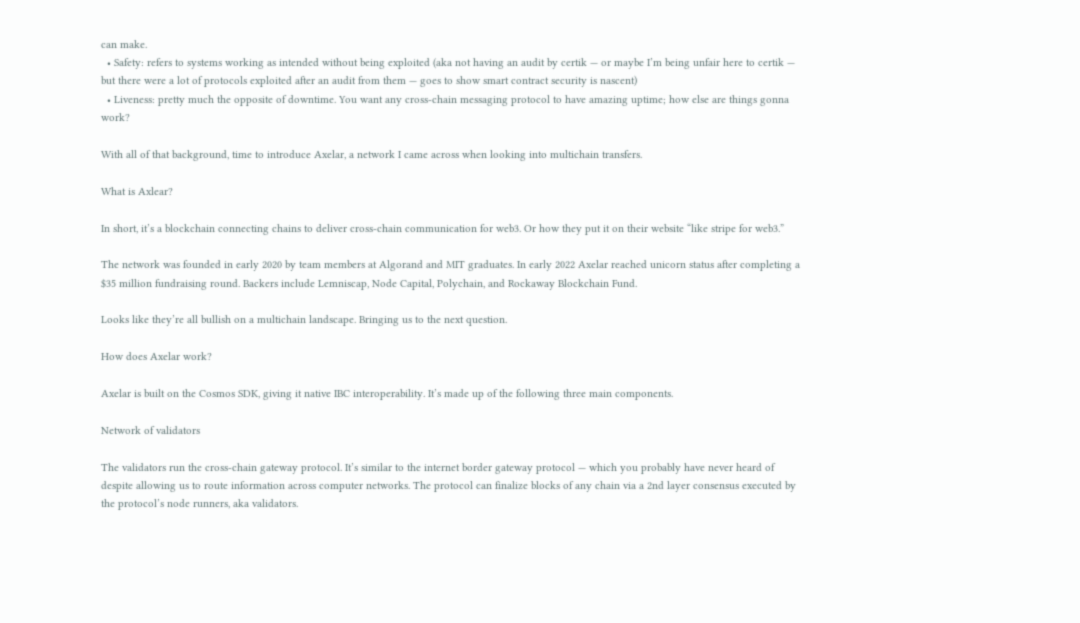can make.
  • Safety: refers to systems working as intended without being exploited (aka not having an audit by certik — or maybe I’m being unfair here to certik — but there were a lot of protocols exploited after an audit from them — goes to show smart contract security is nascent)
  • Liveness: pretty much the opposite of downtime. You want any cross-chain messaging protocol to have amazing uptime; how else are things gonna work?

With all of that background, time to introduce Axelar, a network I came across when looking into multichain transfers.

What is Axlear?

In short, it’s a blockchain connecting chains to deliver cross-chain communication for web3. Or how they put it on their website “like stripe for web3.”

The network was founded in early 2020 by team members at Algorand and MIT graduates. In early 2022 Axelar reached unicorn status after completing a $35 million fundraising round. Backers include Lemniscap, Node Capital, Polychain, and Rockaway Blockchain Fund.

Looks like they’re all bullish on a multichain landscape. Bringing us to the next question.

How does Axelar work?

Axelar is built on the Cosmos SDK, giving it native IBC interoperability. It’s made up of the following three main components.

Network of validators

The validators run the cross-chain gateway protocol. It’s similar to the internet border gateway protocol — which you probably have never heard of despite allowing us to route information across computer networks. The protocol can finalize blocks of any chain via a 2nd layer consensus executed by the protocol’s node runners, aka validators.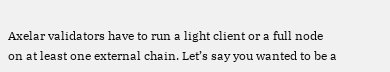Axelar validators have to run a light client or a full node on at least one external chain. Let’s say you wanted to be a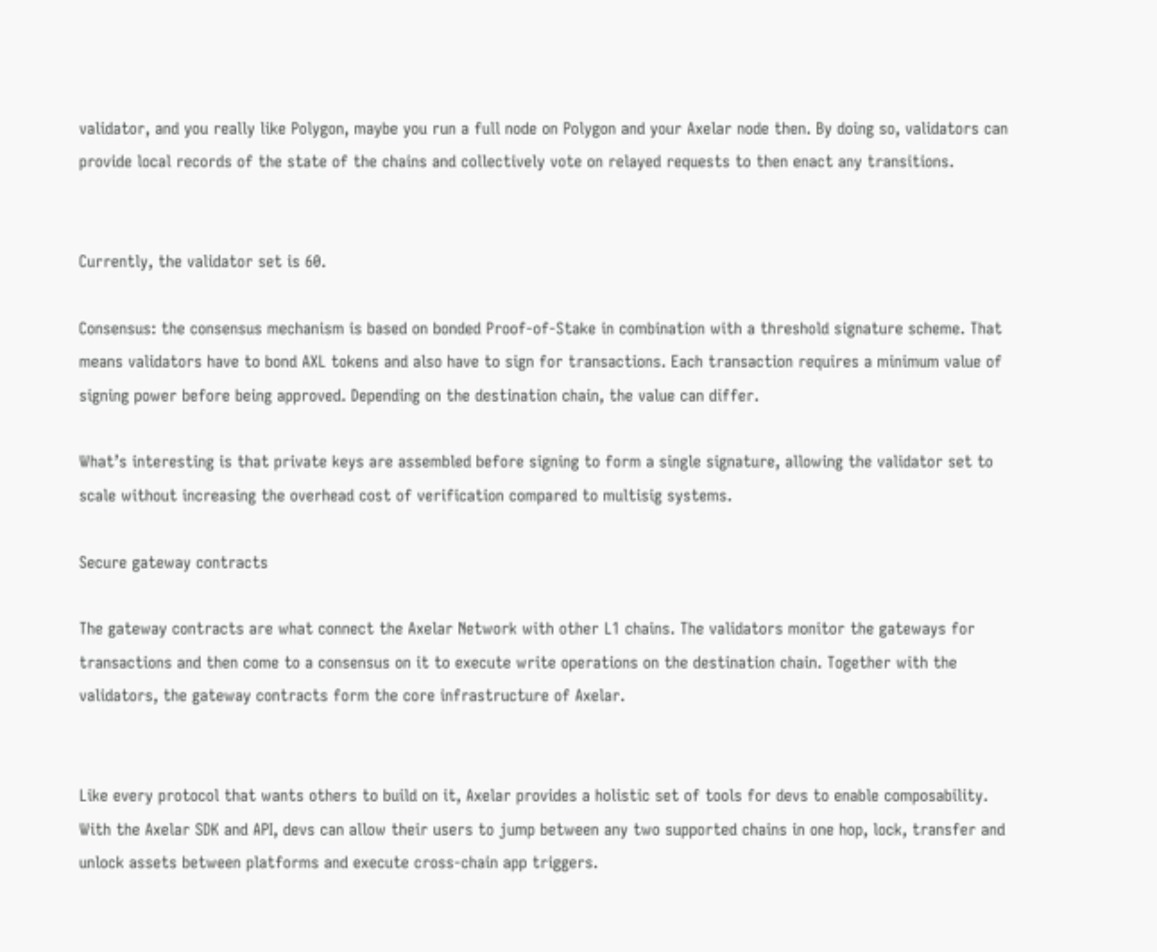validator, and you really like Polygon, maybe you run a full node on Polygon and your Axelar node then. By doing so, validators can provide local records of the state of the chains and collectively vote on relayed requests to then enact any transitions.


Currently, the validator set is 60.

Consensus: the consensus mechanism is based on bonded Proof-of-Stake in combination with a threshold signature scheme. That means validators have to bond AXL tokens and also have to sign for transactions. Each transaction requires a minimum value of signing power before being approved. Depending on the destination chain, the value can differ.

What’s interesting is that private keys are assembled before signing to form a single signature, allowing the validator set to scale without increasing the overhead cost of verification compared to multisig systems.

Secure gateway contracts

The gateway contracts are what connect the Axelar Network with other L1 chains. The validators monitor the gateways for transactions and then come to a consensus on it to execute write operations on the destination chain. Together with the validators, the gateway contracts form the core infrastructure of Axelar.


Like every protocol that wants others to build on it, Axelar provides a holistic set of tools for devs to enable composability. With the Axelar SDK and API, devs can allow their users to jump between any two supported chains in one hop, lock, transfer and unlock assets between platforms and execute cross-chain app triggers.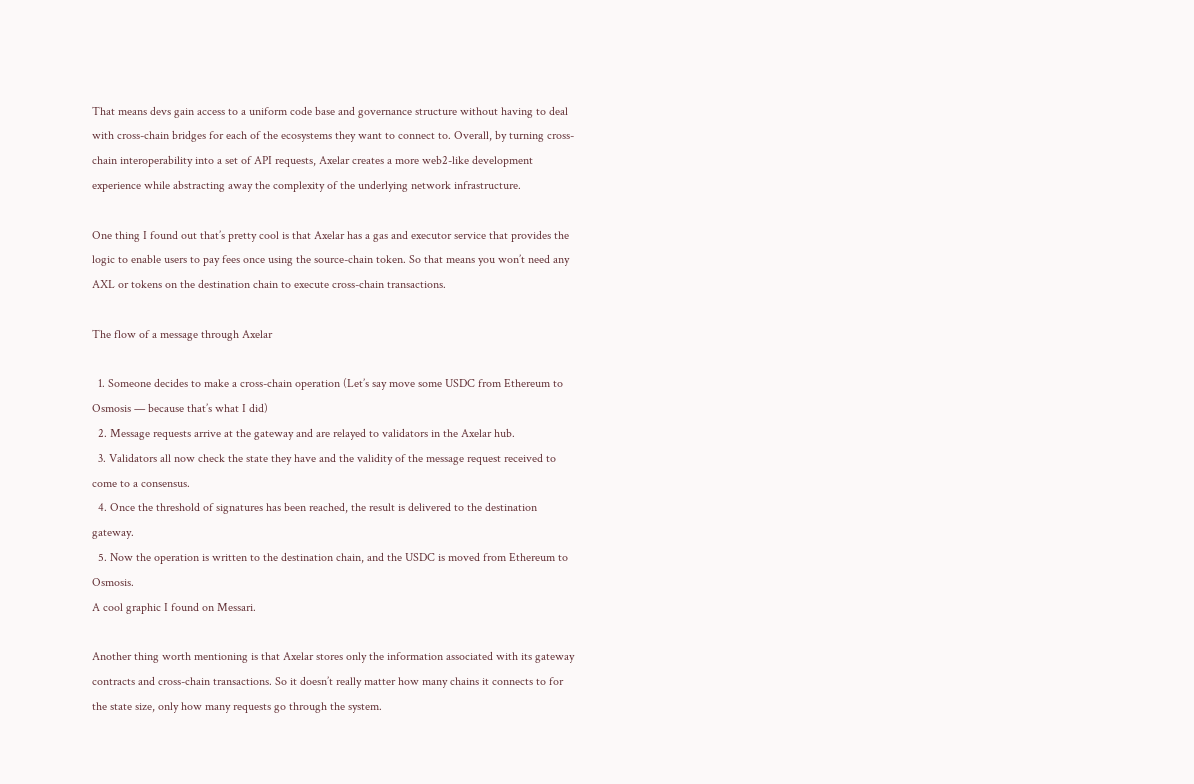That means devs gain access to a uniform code base and governance structure without having to deal with cross-chain bridges for each of the ecosystems they want to connect to. Overall, by turning cross-chain interoperability into a set of API requests, Axelar creates a more web2-like development experience while abstracting away the complexity of the underlying network infrastructure.

One thing I found out that’s pretty cool is that Axelar has a gas and executor service that provides the logic to enable users to pay fees once using the source-chain token. So that means you won’t need any AXL or tokens on the destination chain to execute cross-chain transactions.

The flow of a message through Axelar

  1. Someone decides to make a cross-chain operation (Let’s say move some USDC from Ethereum to Osmosis — because that’s what I did)
  2. Message requests arrive at the gateway and are relayed to validators in the Axelar hub.
  3. Validators all now check the state they have and the validity of the message request received to come to a consensus.
  4. Once the threshold of signatures has been reached, the result is delivered to the destination gateway.
  5. Now the operation is written to the destination chain, and the USDC is moved from Ethereum to Osmosis.
A cool graphic I found on Messari.

Another thing worth mentioning is that Axelar stores only the information associated with its gateway contracts and cross-chain transactions. So it doesn’t really matter how many chains it connects to for the state size, only how many requests go through the system.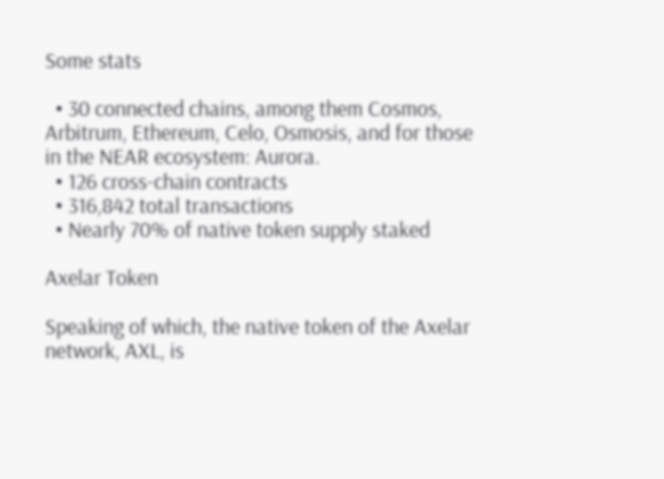Some stats

  • 30 connected chains, among them Cosmos, Arbitrum, Ethereum, Celo, Osmosis, and for those in the NEAR ecosystem: Aurora.
  • 126 cross-chain contracts
  • 316,842 total transactions
  • Nearly 70% of native token supply staked

Axelar Token

Speaking of which, the native token of the Axelar network, AXL, is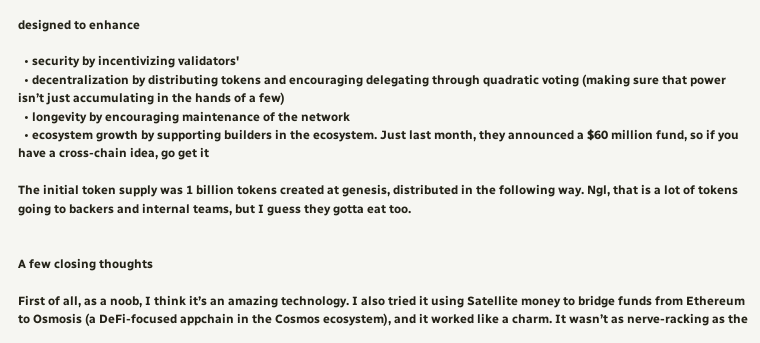designed to enhance

  • security by incentivizing validators'
  • decentralization by distributing tokens and encouraging delegating through quadratic voting (making sure that power isn’t just accumulating in the hands of a few)
  • longevity by encouraging maintenance of the network
  • ecosystem growth by supporting builders in the ecosystem. Just last month, they announced a $60 million fund, so if you have a cross-chain idea, go get it

The initial token supply was 1 billion tokens created at genesis, distributed in the following way. Ngl, that is a lot of tokens going to backers and internal teams, but I guess they gotta eat too.


A few closing thoughts

First of all, as a noob, I think it’s an amazing technology. I also tried it using Satellite money to bridge funds from Ethereum to Osmosis (a DeFi-focused appchain in the Cosmos ecosystem), and it worked like a charm. It wasn’t as nerve-racking as the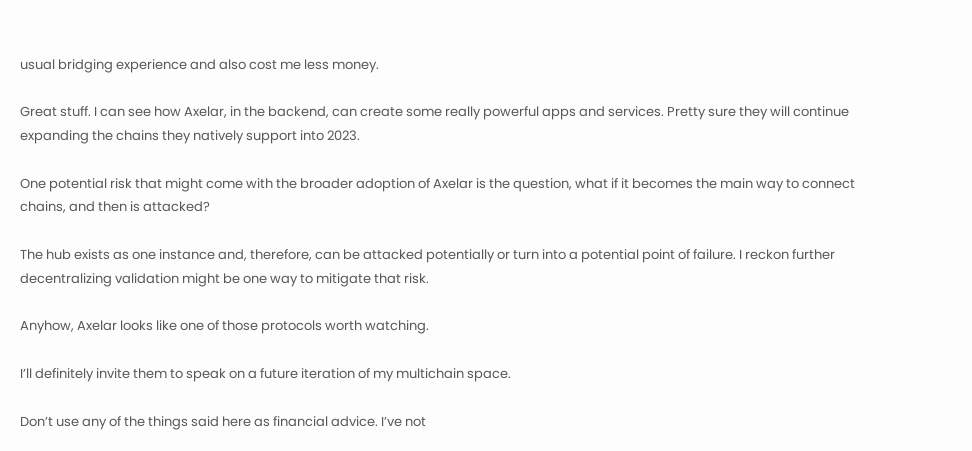usual bridging experience and also cost me less money.

Great stuff. I can see how Axelar, in the backend, can create some really powerful apps and services. Pretty sure they will continue expanding the chains they natively support into 2023.

One potential risk that might come with the broader adoption of Axelar is the question, what if it becomes the main way to connect chains, and then is attacked?

The hub exists as one instance and, therefore, can be attacked potentially or turn into a potential point of failure. I reckon further decentralizing validation might be one way to mitigate that risk.

Anyhow, Axelar looks like one of those protocols worth watching.

I’ll definitely invite them to speak on a future iteration of my multichain space.

Don’t use any of the things said here as financial advice. I’ve not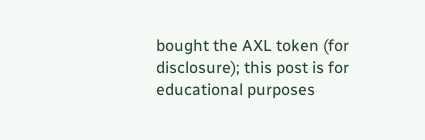bought the AXL token (for disclosure); this post is for educational purposes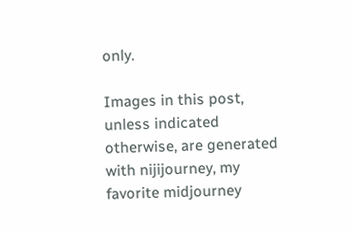only.

Images in this post, unless indicated otherwise, are generated with nijijourney, my favorite midjourney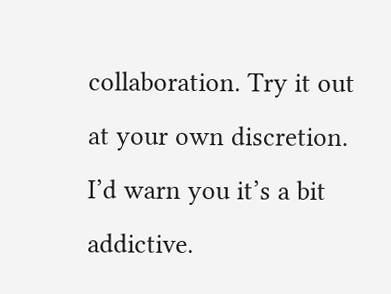collaboration. Try it out at your own discretion. I’d warn you it’s a bit addictive.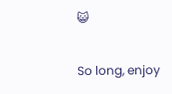😺

So long, enjoy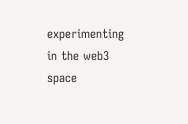experimenting in the web3 space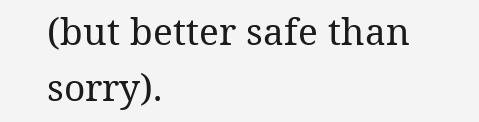(but better safe than sorry).